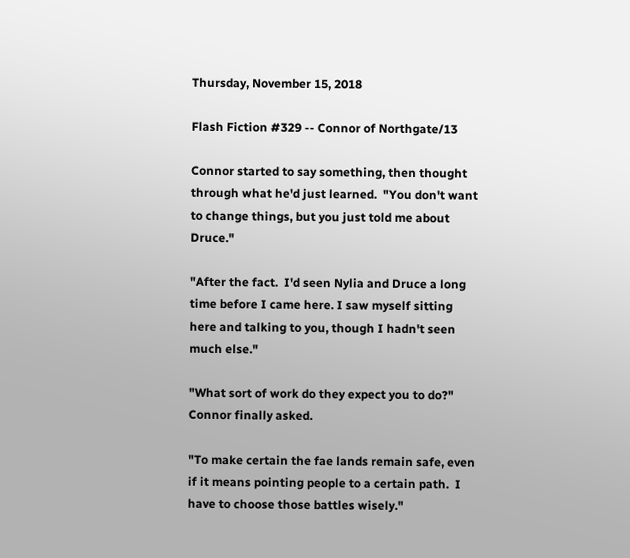Thursday, November 15, 2018

Flash Fiction #329 -- Connor of Northgate/13

Connor started to say something, then thought through what he'd just learned.  "You don't want to change things, but you just told me about Druce."

"After the fact.  I'd seen Nylia and Druce a long time before I came here. I saw myself sitting here and talking to you, though I hadn't seen much else."

"What sort of work do they expect you to do?" Connor finally asked.

"To make certain the fae lands remain safe, even if it means pointing people to a certain path.  I have to choose those battles wisely."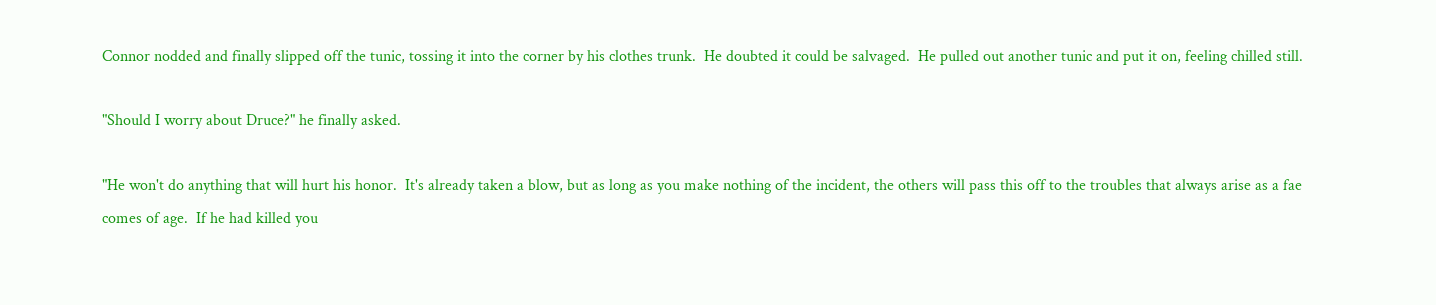Connor nodded and finally slipped off the tunic, tossing it into the corner by his clothes trunk.  He doubted it could be salvaged.  He pulled out another tunic and put it on, feeling chilled still.

"Should I worry about Druce?" he finally asked.

"He won't do anything that will hurt his honor.  It's already taken a blow, but as long as you make nothing of the incident, the others will pass this off to the troubles that always arise as a fae comes of age.  If he had killed you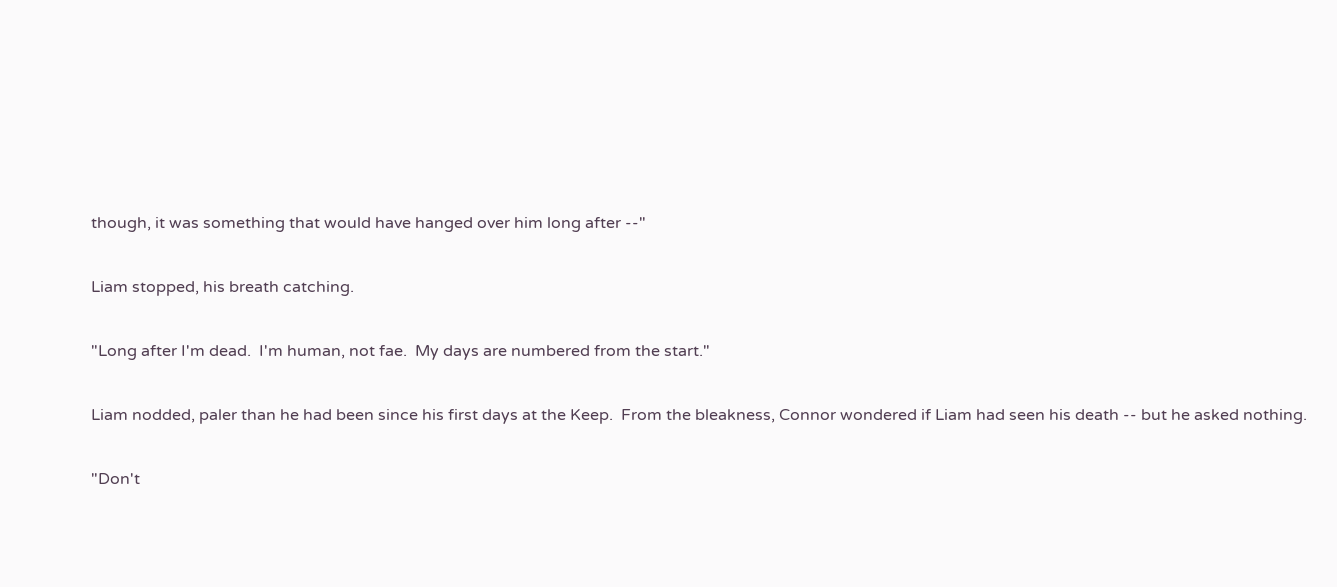though, it was something that would have hanged over him long after --"

Liam stopped, his breath catching.

"Long after I'm dead.  I'm human, not fae.  My days are numbered from the start."

Liam nodded, paler than he had been since his first days at the Keep.  From the bleakness, Connor wondered if Liam had seen his death -- but he asked nothing.

"Don't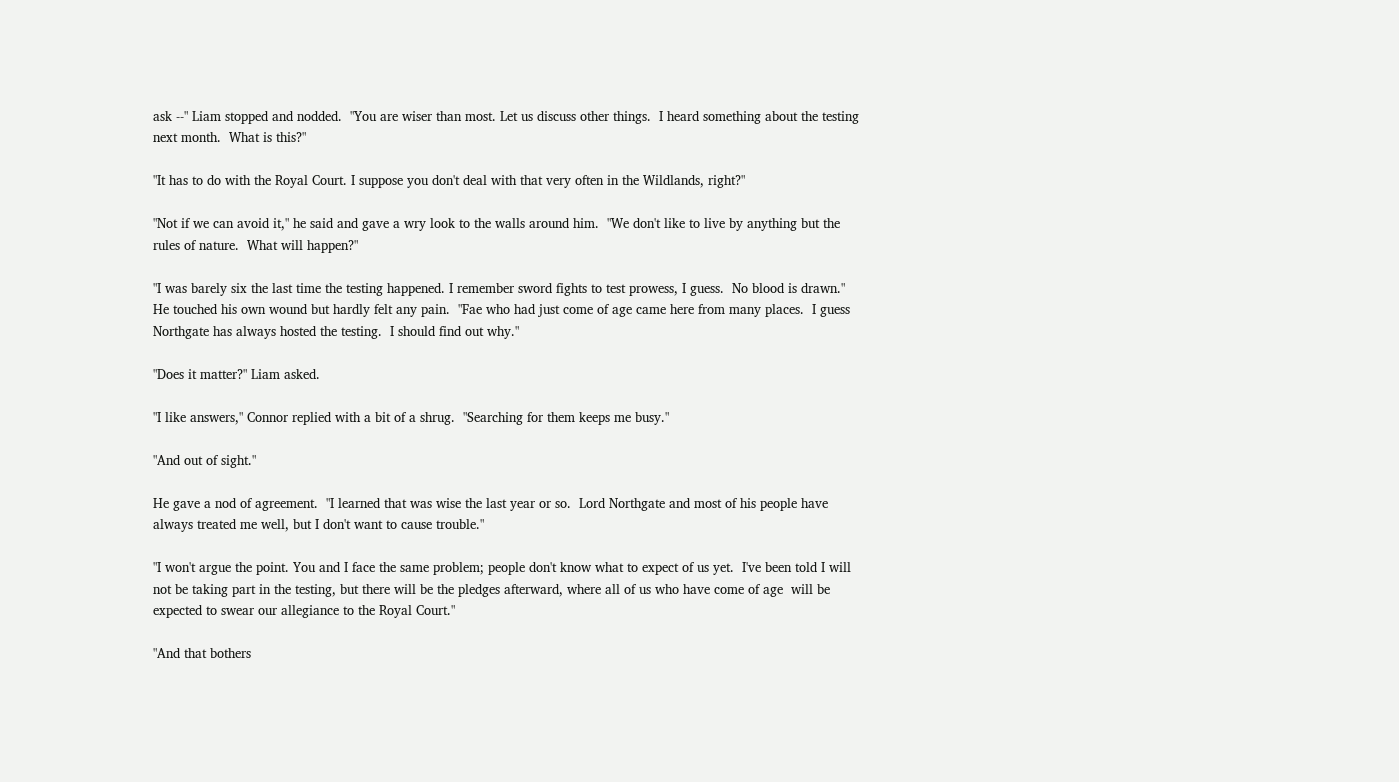ask --" Liam stopped and nodded.  "You are wiser than most. Let us discuss other things.  I heard something about the testing next month.  What is this?"

"It has to do with the Royal Court. I suppose you don't deal with that very often in the Wildlands, right?"

"Not if we can avoid it," he said and gave a wry look to the walls around him.  "We don't like to live by anything but the rules of nature.  What will happen?"

"I was barely six the last time the testing happened. I remember sword fights to test prowess, I guess.  No blood is drawn."  He touched his own wound but hardly felt any pain.  "Fae who had just come of age came here from many places.  I guess Northgate has always hosted the testing.  I should find out why."

"Does it matter?" Liam asked.

"I like answers," Connor replied with a bit of a shrug.  "Searching for them keeps me busy."

"And out of sight."

He gave a nod of agreement.  "I learned that was wise the last year or so.  Lord Northgate and most of his people have always treated me well, but I don't want to cause trouble."

"I won't argue the point. You and I face the same problem; people don't know what to expect of us yet.  I've been told I will not be taking part in the testing, but there will be the pledges afterward, where all of us who have come of age  will be expected to swear our allegiance to the Royal Court."

"And that bothers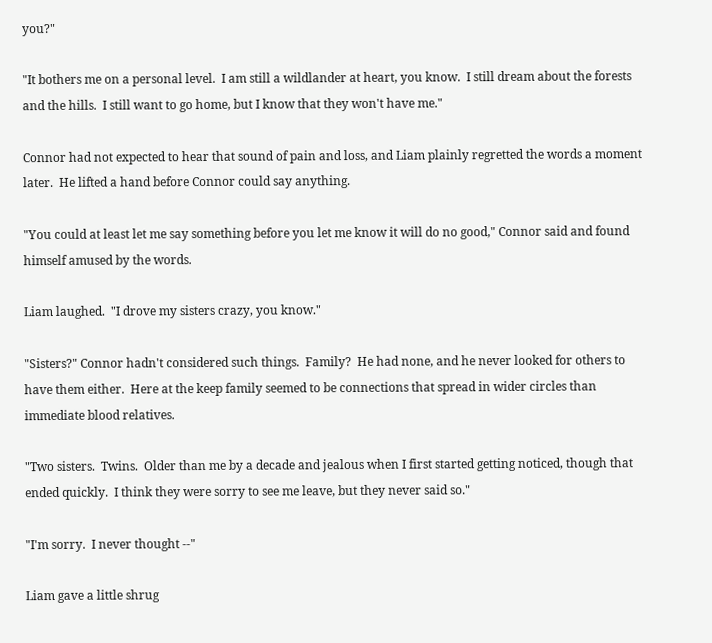you?"

"It bothers me on a personal level.  I am still a wildlander at heart, you know.  I still dream about the forests and the hills.  I still want to go home, but I know that they won't have me."

Connor had not expected to hear that sound of pain and loss, and Liam plainly regretted the words a moment later.  He lifted a hand before Connor could say anything.

"You could at least let me say something before you let me know it will do no good," Connor said and found himself amused by the words.

Liam laughed.  "I drove my sisters crazy, you know."

"Sisters?" Connor hadn't considered such things.  Family?  He had none, and he never looked for others to have them either.  Here at the keep family seemed to be connections that spread in wider circles than immediate blood relatives.

"Two sisters.  Twins.  Older than me by a decade and jealous when I first started getting noticed, though that ended quickly.  I think they were sorry to see me leave, but they never said so."

"I'm sorry.  I never thought --"

Liam gave a little shrug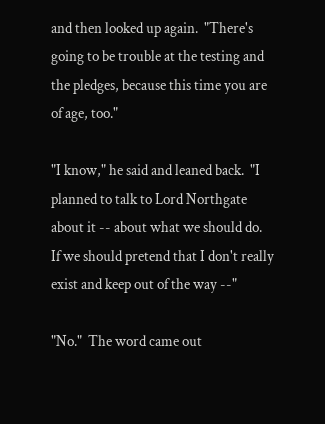and then looked up again.  "There's going to be trouble at the testing and the pledges, because this time you are of age, too."

"I know," he said and leaned back.  "I planned to talk to Lord Northgate about it -- about what we should do.  If we should pretend that I don't really exist and keep out of the way --"

"No."  The word came out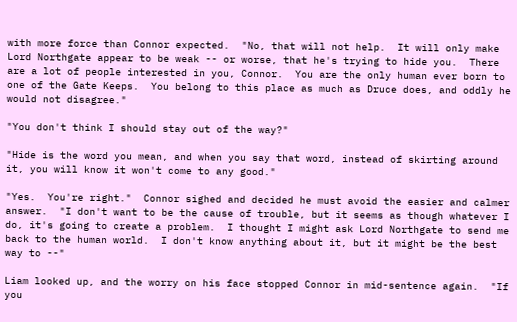with more force than Connor expected.  "No, that will not help.  It will only make Lord Northgate appear to be weak -- or worse, that he's trying to hide you.  There are a lot of people interested in you, Connor.  You are the only human ever born to one of the Gate Keeps.  You belong to this place as much as Druce does, and oddly he would not disagree."

"You don't think I should stay out of the way?"

"Hide is the word you mean, and when you say that word, instead of skirting around it, you will know it won't come to any good."

"Yes.  You're right."  Connor sighed and decided he must avoid the easier and calmer answer.  "I don't want to be the cause of trouble, but it seems as though whatever I do, it's going to create a problem.  I thought I might ask Lord Northgate to send me back to the human world.  I don't know anything about it, but it might be the best way to --"

Liam looked up, and the worry on his face stopped Connor in mid-sentence again.  "If you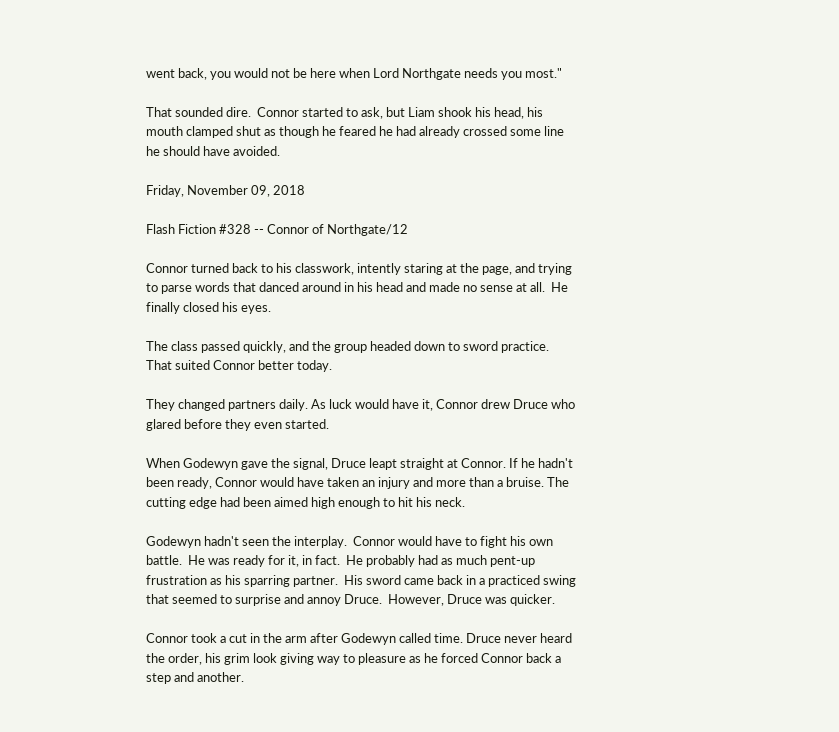went back, you would not be here when Lord Northgate needs you most."

That sounded dire.  Connor started to ask, but Liam shook his head, his mouth clamped shut as though he feared he had already crossed some line he should have avoided.

Friday, November 09, 2018

Flash Fiction #328 -- Connor of Northgate/12

Connor turned back to his classwork, intently staring at the page, and trying to parse words that danced around in his head and made no sense at all.  He finally closed his eyes.

The class passed quickly, and the group headed down to sword practice.  That suited Connor better today.

They changed partners daily. As luck would have it, Connor drew Druce who glared before they even started.

When Godewyn gave the signal, Druce leapt straight at Connor. If he hadn't been ready, Connor would have taken an injury and more than a bruise. The cutting edge had been aimed high enough to hit his neck.

Godewyn hadn't seen the interplay.  Connor would have to fight his own battle.  He was ready for it, in fact.  He probably had as much pent-up frustration as his sparring partner.  His sword came back in a practiced swing that seemed to surprise and annoy Druce.  However, Druce was quicker.

Connor took a cut in the arm after Godewyn called time. Druce never heard the order, his grim look giving way to pleasure as he forced Connor back a step and another.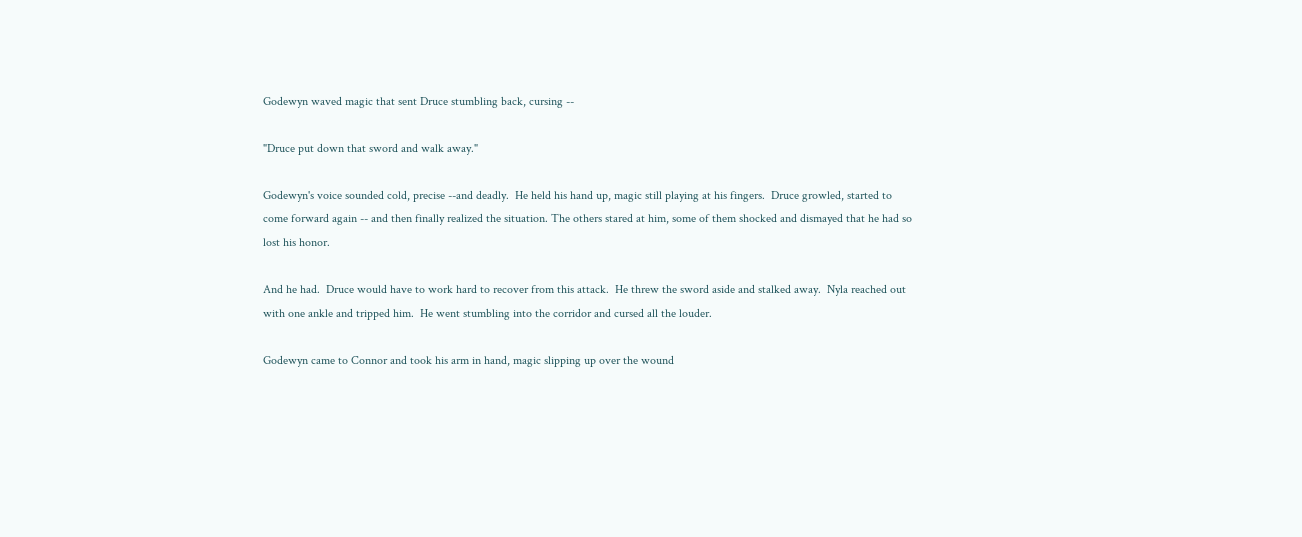Godewyn waved magic that sent Druce stumbling back, cursing --

"Druce put down that sword and walk away."

Godewyn's voice sounded cold, precise --and deadly.  He held his hand up, magic still playing at his fingers.  Druce growled, started to come forward again -- and then finally realized the situation. The others stared at him, some of them shocked and dismayed that he had so lost his honor.

And he had.  Druce would have to work hard to recover from this attack.  He threw the sword aside and stalked away.  Nyla reached out with one ankle and tripped him.  He went stumbling into the corridor and cursed all the louder.

Godewyn came to Connor and took his arm in hand, magic slipping up over the wound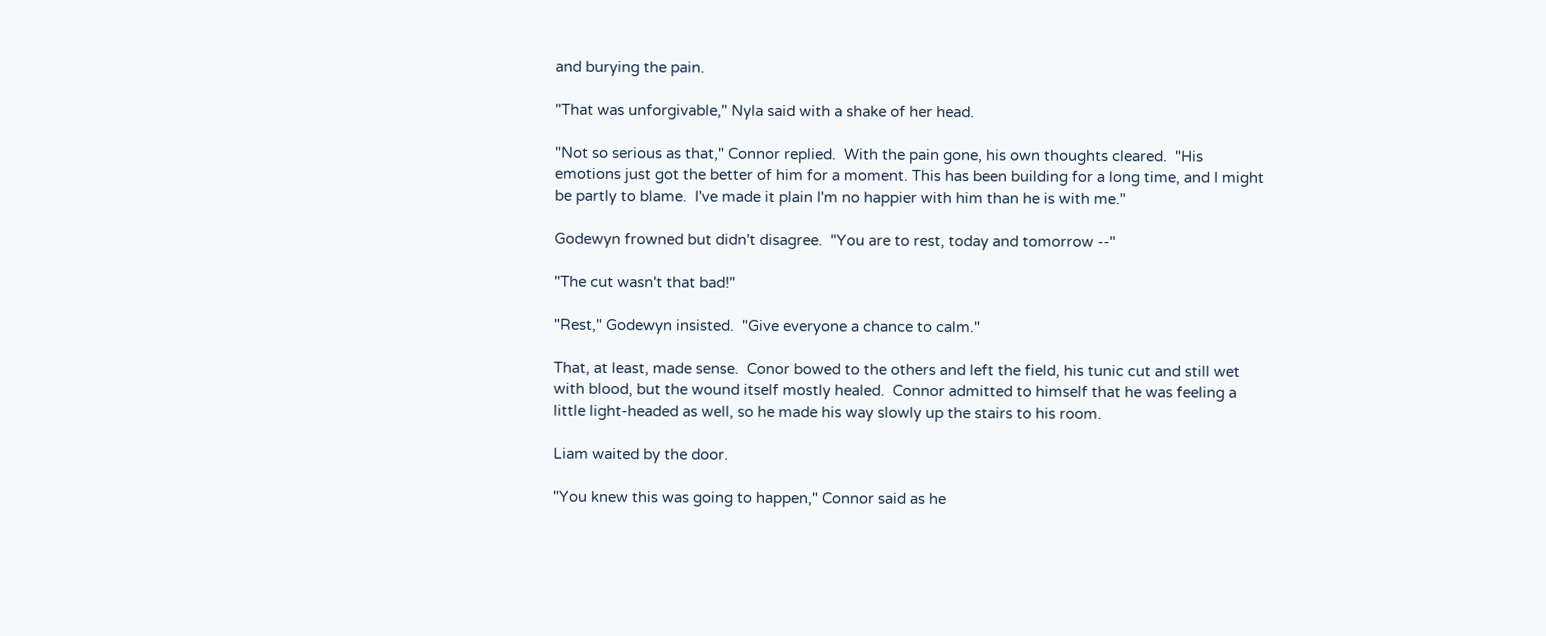and burying the pain.

"That was unforgivable," Nyla said with a shake of her head.

"Not so serious as that," Connor replied.  With the pain gone, his own thoughts cleared.  "His emotions just got the better of him for a moment. This has been building for a long time, and I might be partly to blame.  I've made it plain I'm no happier with him than he is with me."

Godewyn frowned but didn't disagree.  "You are to rest, today and tomorrow --"

"The cut wasn't that bad!"

"Rest," Godewyn insisted.  "Give everyone a chance to calm."

That, at least, made sense.  Conor bowed to the others and left the field, his tunic cut and still wet with blood, but the wound itself mostly healed.  Connor admitted to himself that he was feeling a little light-headed as well, so he made his way slowly up the stairs to his room.

Liam waited by the door.

"You knew this was going to happen," Connor said as he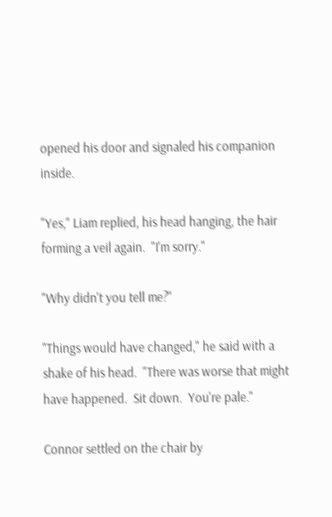opened his door and signaled his companion inside.

"Yes," Liam replied, his head hanging, the hair forming a veil again.  "I'm sorry."

"Why didn't you tell me?"

"Things would have changed," he said with a shake of his head.  "There was worse that might have happened.  Sit down.  You're pale."

Connor settled on the chair by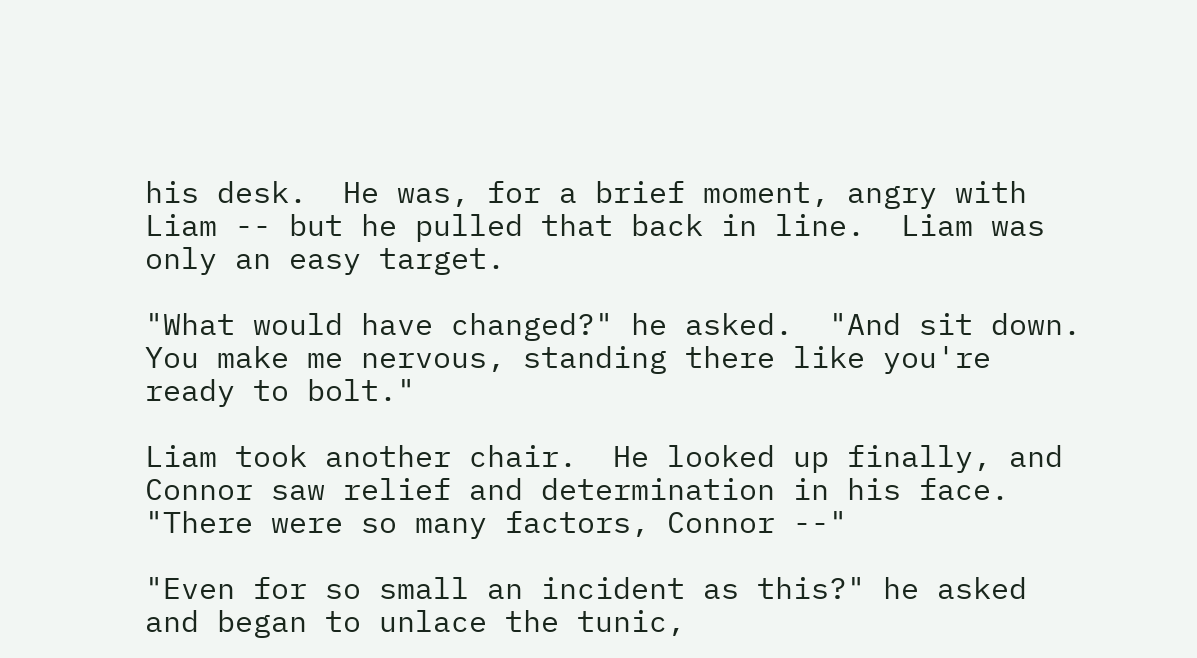his desk.  He was, for a brief moment, angry with Liam -- but he pulled that back in line.  Liam was only an easy target.

"What would have changed?" he asked.  "And sit down.  You make me nervous, standing there like you're ready to bolt."

Liam took another chair.  He looked up finally, and Connor saw relief and determination in his face.  "There were so many factors, Connor --"

"Even for so small an incident as this?" he asked and began to unlace the tunic,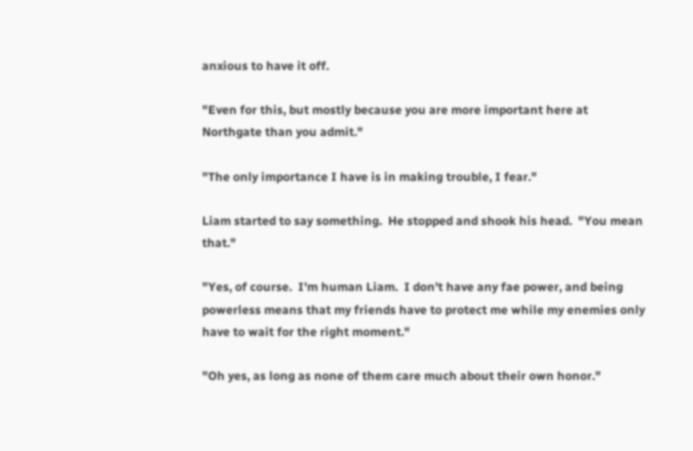anxious to have it off.

"Even for this, but mostly because you are more important here at Northgate than you admit."

"The only importance I have is in making trouble, I fear."

Liam started to say something.  He stopped and shook his head.  "You mean that."

"Yes, of course.  I'm human Liam.  I don't have any fae power, and being powerless means that my friends have to protect me while my enemies only have to wait for the right moment."

"Oh yes, as long as none of them care much about their own honor."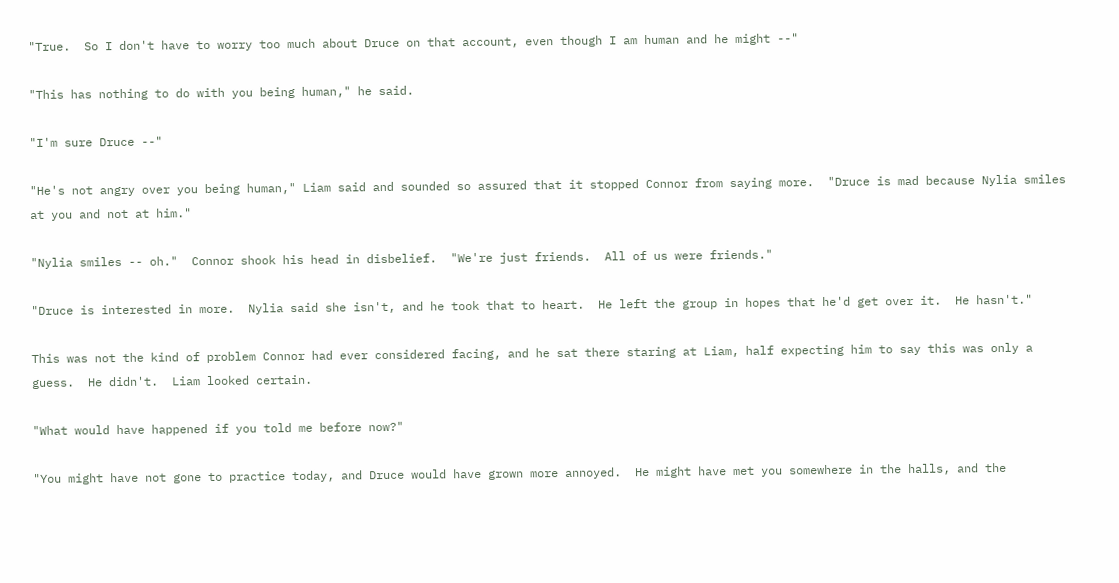"True.  So I don't have to worry too much about Druce on that account, even though I am human and he might --"

"This has nothing to do with you being human," he said.

"I'm sure Druce --"

"He's not angry over you being human," Liam said and sounded so assured that it stopped Connor from saying more.  "Druce is mad because Nylia smiles at you and not at him."

"Nylia smiles -- oh."  Connor shook his head in disbelief.  "We're just friends.  All of us were friends."

"Druce is interested in more.  Nylia said she isn't, and he took that to heart.  He left the group in hopes that he'd get over it.  He hasn't."

This was not the kind of problem Connor had ever considered facing, and he sat there staring at Liam, half expecting him to say this was only a guess.  He didn't.  Liam looked certain.

"What would have happened if you told me before now?"

"You might have not gone to practice today, and Druce would have grown more annoyed.  He might have met you somewhere in the halls, and the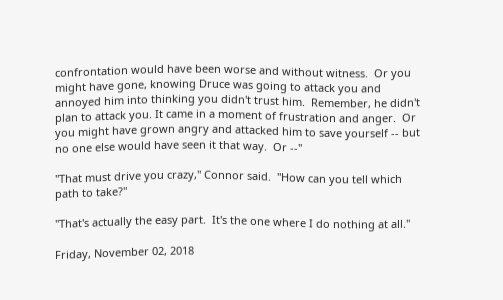confrontation would have been worse and without witness.  Or you might have gone, knowing Druce was going to attack you and annoyed him into thinking you didn't trust him.  Remember, he didn't plan to attack you. It came in a moment of frustration and anger.  Or you might have grown angry and attacked him to save yourself -- but no one else would have seen it that way.  Or --"

"That must drive you crazy," Connor said.  "How can you tell which path to take?"

"That's actually the easy part.  It's the one where I do nothing at all."

Friday, November 02, 2018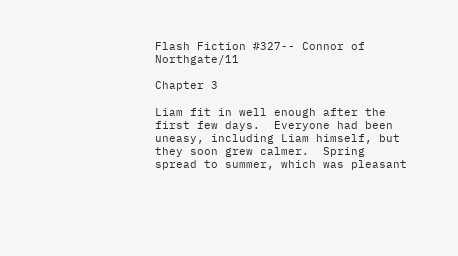Flash Fiction #327-- Connor of Northgate/11

Chapter 3

Liam fit in well enough after the first few days.  Everyone had been uneasy, including Liam himself, but they soon grew calmer.  Spring spread to summer, which was pleasant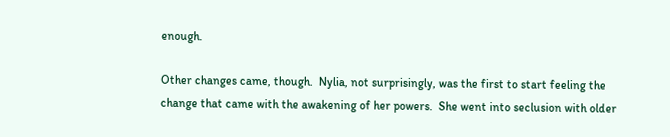enough.

Other changes came, though.  Nylia, not surprisingly, was the first to start feeling the change that came with the awakening of her powers.  She went into seclusion with older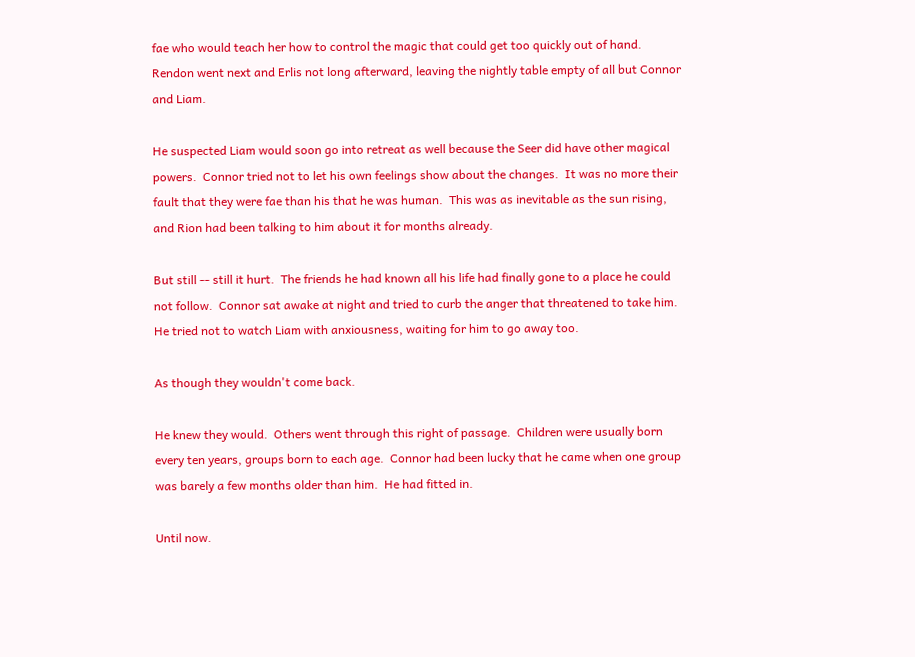fae who would teach her how to control the magic that could get too quickly out of hand.  Rendon went next and Erlis not long afterward, leaving the nightly table empty of all but Connor and Liam.

He suspected Liam would soon go into retreat as well because the Seer did have other magical powers.  Connor tried not to let his own feelings show about the changes.  It was no more their fault that they were fae than his that he was human.  This was as inevitable as the sun rising, and Rion had been talking to him about it for months already.

But still -- still it hurt.  The friends he had known all his life had finally gone to a place he could not follow.  Connor sat awake at night and tried to curb the anger that threatened to take him.  He tried not to watch Liam with anxiousness, waiting for him to go away too.

As though they wouldn't come back.

He knew they would.  Others went through this right of passage.  Children were usually born every ten years, groups born to each age.  Connor had been lucky that he came when one group was barely a few months older than him.  He had fitted in.

Until now.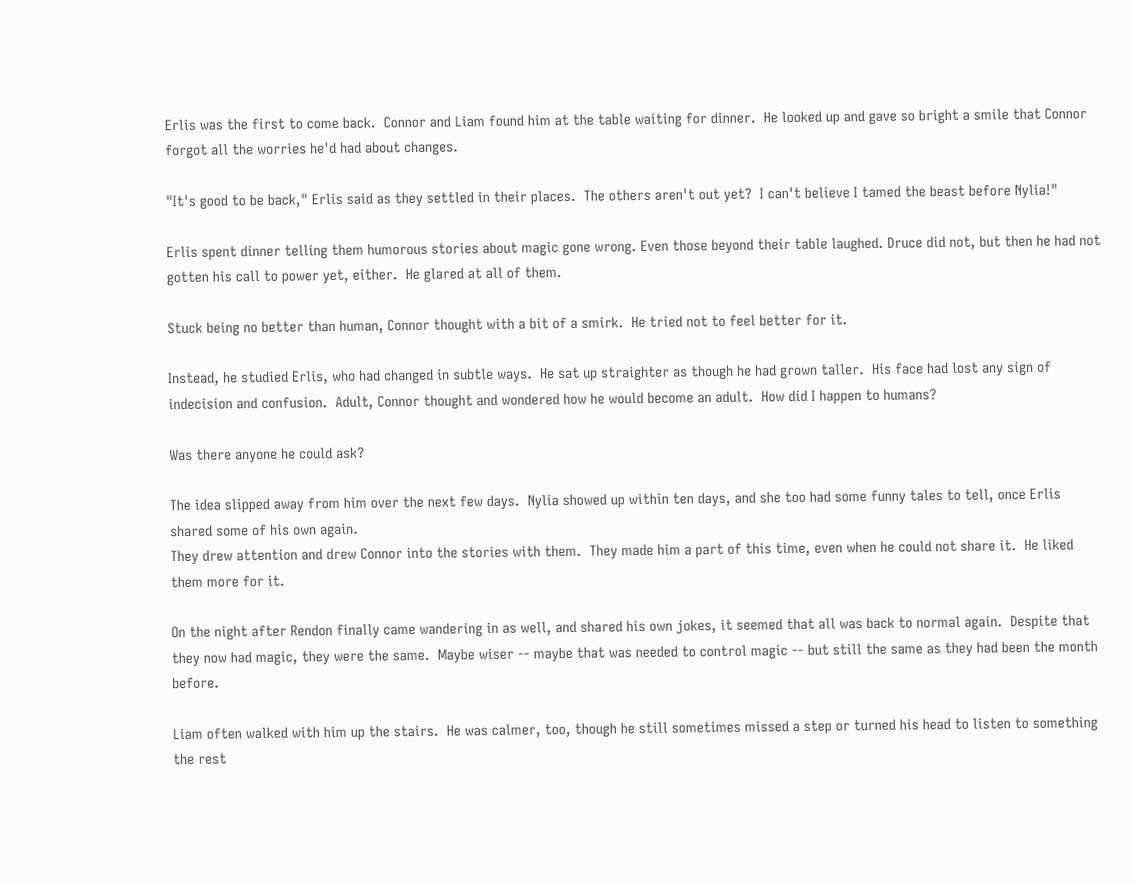Erlis was the first to come back.  Connor and Liam found him at the table waiting for dinner.  He looked up and gave so bright a smile that Connor forgot all the worries he'd had about changes.

"It's good to be back," Erlis said as they settled in their places.  The others aren't out yet?  I can't believe I tamed the beast before Nylia!"

Erlis spent dinner telling them humorous stories about magic gone wrong. Even those beyond their table laughed. Druce did not, but then he had not gotten his call to power yet, either.  He glared at all of them.

Stuck being no better than human, Connor thought with a bit of a smirk.  He tried not to feel better for it.

Instead, he studied Erlis, who had changed in subtle ways.  He sat up straighter as though he had grown taller.  His face had lost any sign of indecision and confusion.  Adult, Connor thought and wondered how he would become an adult.  How did I happen to humans?

Was there anyone he could ask?

The idea slipped away from him over the next few days.  Nylia showed up within ten days, and she too had some funny tales to tell, once Erlis shared some of his own again.
They drew attention and drew Connor into the stories with them.  They made him a part of this time, even when he could not share it.  He liked them more for it.

On the night after Rendon finally came wandering in as well, and shared his own jokes, it seemed that all was back to normal again.  Despite that they now had magic, they were the same.  Maybe wiser -- maybe that was needed to control magic -- but still the same as they had been the month before.

Liam often walked with him up the stairs.  He was calmer, too, though he still sometimes missed a step or turned his head to listen to something the rest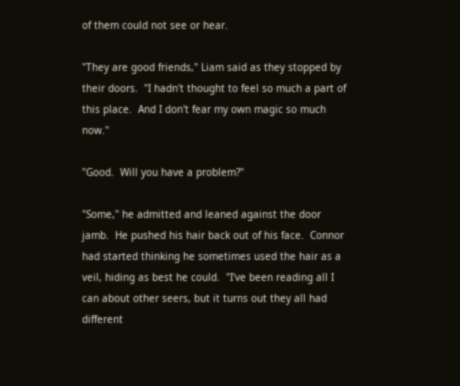of them could not see or hear.

"They are good friends," Liam said as they stopped by their doors.  "I hadn't thought to feel so much a part of this place.  And I don't fear my own magic so much now."

"Good.  Will you have a problem?"

"Some," he admitted and leaned against the door jamb.  He pushed his hair back out of his face.  Connor had started thinking he sometimes used the hair as a veil, hiding as best he could.  "I've been reading all I can about other seers, but it turns out they all had different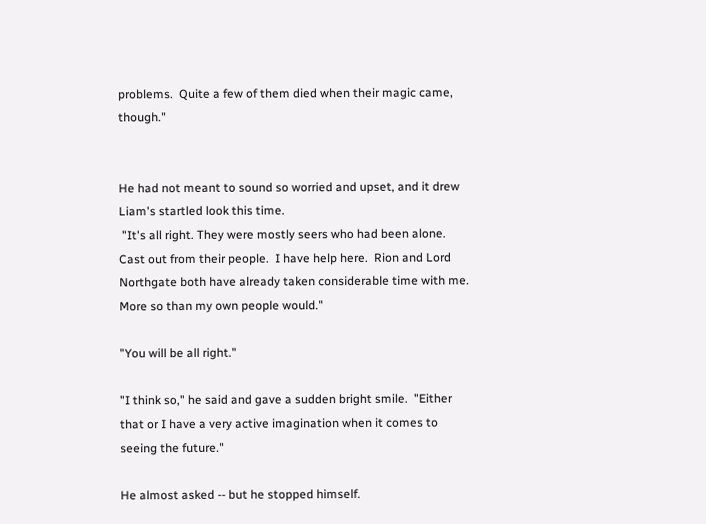problems.  Quite a few of them died when their magic came, though."


He had not meant to sound so worried and upset, and it drew Liam's startled look this time.
 "It's all right. They were mostly seers who had been alone.  Cast out from their people.  I have help here.  Rion and Lord Northgate both have already taken considerable time with me.  More so than my own people would."

"You will be all right."

"I think so," he said and gave a sudden bright smile.  "Either that or I have a very active imagination when it comes to seeing the future."

He almost asked -- but he stopped himself.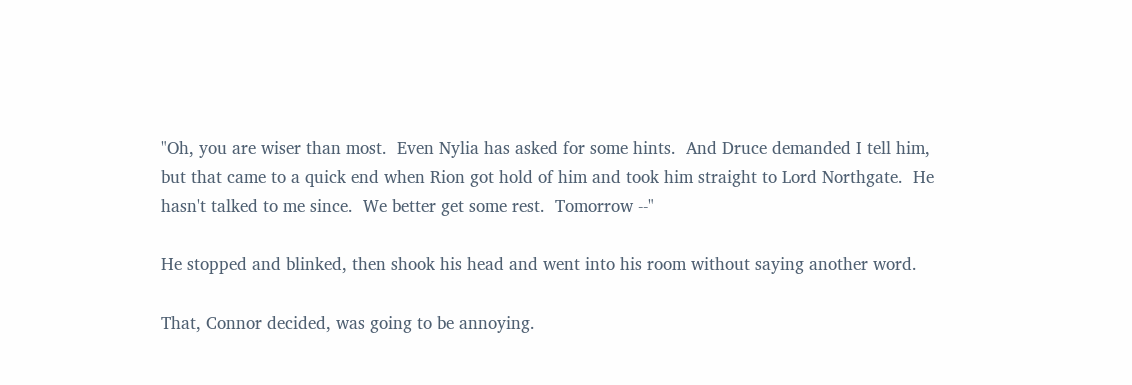"Oh, you are wiser than most.  Even Nylia has asked for some hints.  And Druce demanded I tell him, but that came to a quick end when Rion got hold of him and took him straight to Lord Northgate.  He hasn't talked to me since.  We better get some rest.  Tomorrow --"

He stopped and blinked, then shook his head and went into his room without saying another word.

That, Connor decided, was going to be annoying.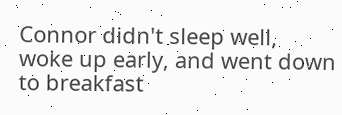Connor didn't sleep well, woke up early, and went down to breakfast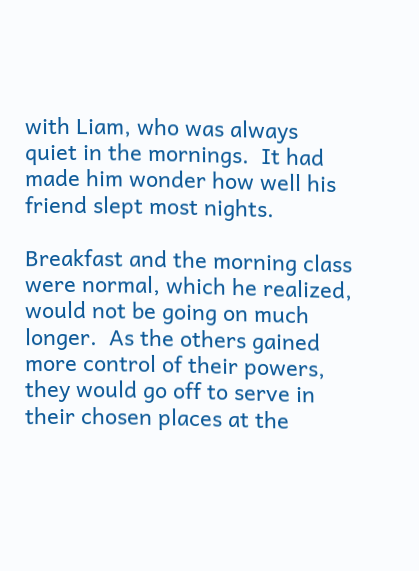with Liam, who was always quiet in the mornings.  It had made him wonder how well his friend slept most nights.

Breakfast and the morning class were normal, which he realized, would not be going on much longer.  As the others gained more control of their powers, they would go off to serve in their chosen places at the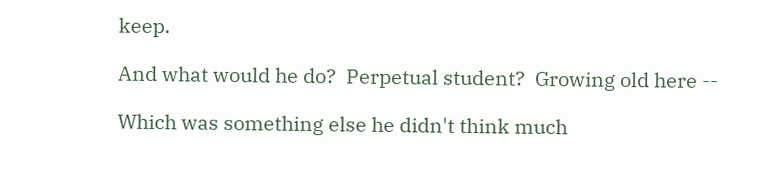keep.

And what would he do?  Perpetual student?  Growing old here --

Which was something else he didn't think much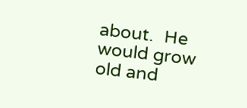about.  He would grow old and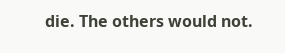die. The others would not.